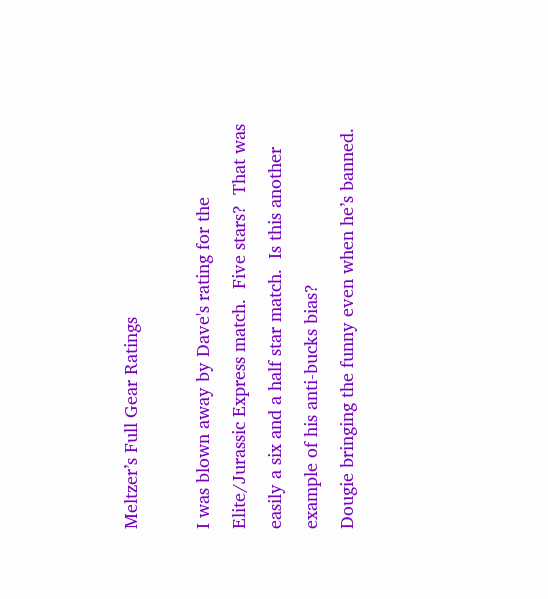Meltzer’s Full Gear Ratings

I was blown away by Dave's rating for the Elite/Jurassic Express match.  Five stars?  That was easily a six and a half star match.  Is this another example of his anti-bucks bias?
Dougie bringing the funny even when he’s banned.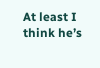At least I think he’s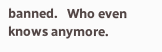banned.   Who even knows anymore.